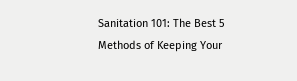Sanitation 101: The Best 5 Methods of Keeping Your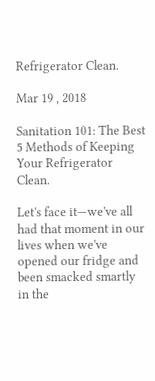Refrigerator Clean.

Mar 19 , 2018

Sanitation 101: The Best 5 Methods of Keeping Your Refrigerator Clean.

Let's face it—we've all had that moment in our lives when we've opened our fridge and been smacked smartly in the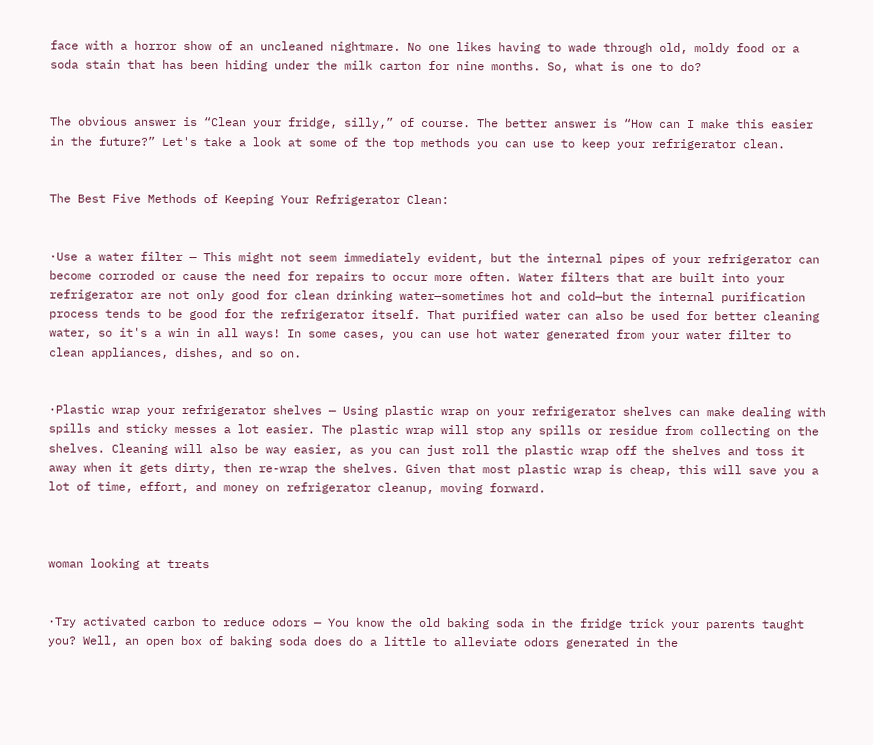face with a horror show of an uncleaned nightmare. No one likes having to wade through old, moldy food or a soda stain that has been hiding under the milk carton for nine months. So, what is one to do?


The obvious answer is “Clean your fridge, silly,” of course. The better answer is “How can I make this easier in the future?” Let's take a look at some of the top methods you can use to keep your refrigerator clean.


The Best Five Methods of Keeping Your Refrigerator Clean:


·Use a water filter — This might not seem immediately evident, but the internal pipes of your refrigerator can become corroded or cause the need for repairs to occur more often. Water filters that are built into your refrigerator are not only good for clean drinking water—sometimes hot and cold—but the internal purification process tends to be good for the refrigerator itself. That purified water can also be used for better cleaning water, so it's a win in all ways! In some cases, you can use hot water generated from your water filter to clean appliances, dishes, and so on.


·Plastic wrap your refrigerator shelves — Using plastic wrap on your refrigerator shelves can make dealing with spills and sticky messes a lot easier. The plastic wrap will stop any spills or residue from collecting on the shelves. Cleaning will also be way easier, as you can just roll the plastic wrap off the shelves and toss it away when it gets dirty, then re-wrap the shelves. Given that most plastic wrap is cheap, this will save you a lot of time, effort, and money on refrigerator cleanup, moving forward.



woman looking at treats


·Try activated carbon to reduce odors — You know the old baking soda in the fridge trick your parents taught you? Well, an open box of baking soda does do a little to alleviate odors generated in the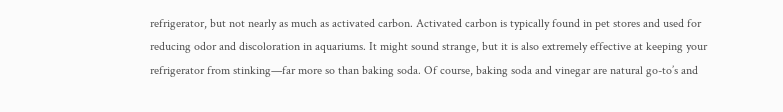refrigerator, but not nearly as much as activated carbon. Activated carbon is typically found in pet stores and used for reducing odor and discoloration in aquariums. It might sound strange, but it is also extremely effective at keeping your refrigerator from stinking—far more so than baking soda. Of course, baking soda and vinegar are natural go-to’s and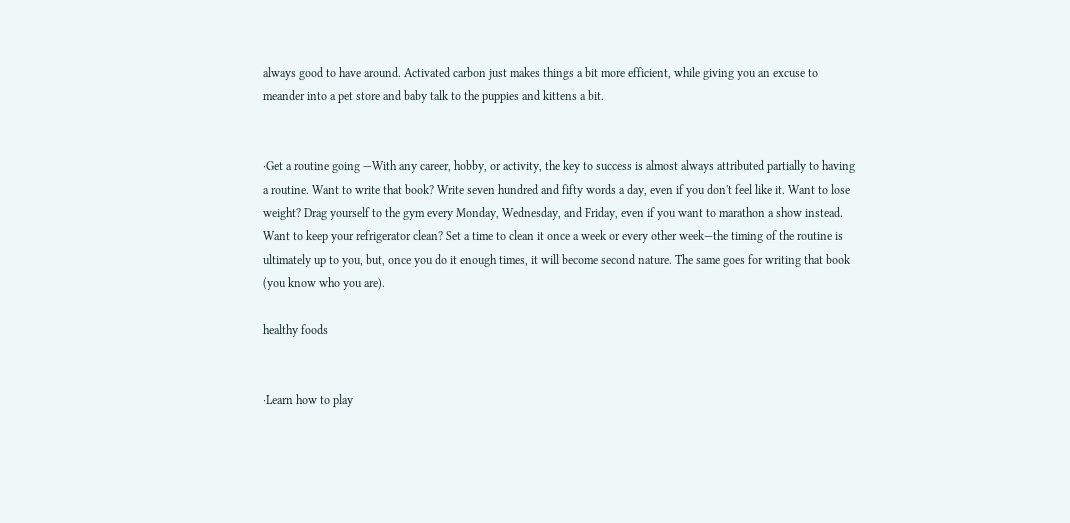always good to have around. Activated carbon just makes things a bit more efficient, while giving you an excuse to meander into a pet store and baby talk to the puppies and kittens a bit.


·Get a routine going —With any career, hobby, or activity, the key to success is almost always attributed partially to having a routine. Want to write that book? Write seven hundred and fifty words a day, even if you don't feel like it. Want to lose weight? Drag yourself to the gym every Monday, Wednesday, and Friday, even if you want to marathon a show instead. Want to keep your refrigerator clean? Set a time to clean it once a week or every other week—the timing of the routine is ultimately up to you, but, once you do it enough times, it will become second nature. The same goes for writing that book (you know who you are).

healthy foods


·Learn how to play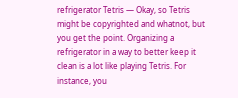refrigerator Tetris — Okay, so Tetris might be copyrighted and whatnot, but you get the point. Organizing a refrigerator in a way to better keep it clean is a lot like playing Tetris. For instance, you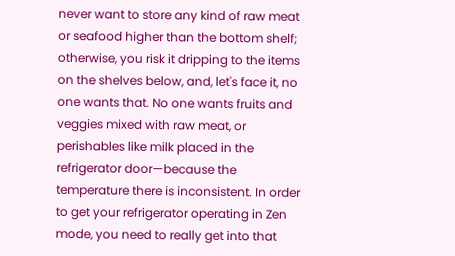never want to store any kind of raw meat or seafood higher than the bottom shelf; otherwise, you risk it dripping to the items on the shelves below, and, let's face it, no one wants that. No one wants fruits and veggies mixed with raw meat, or perishables like milk placed in the refrigerator door—because the temperature there is inconsistent. In order to get your refrigerator operating in Zen mode, you need to really get into that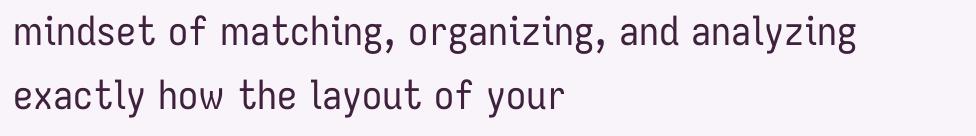mindset of matching, organizing, and analyzing exactly how the layout of your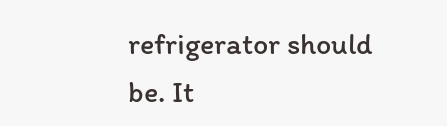refrigerator should be. It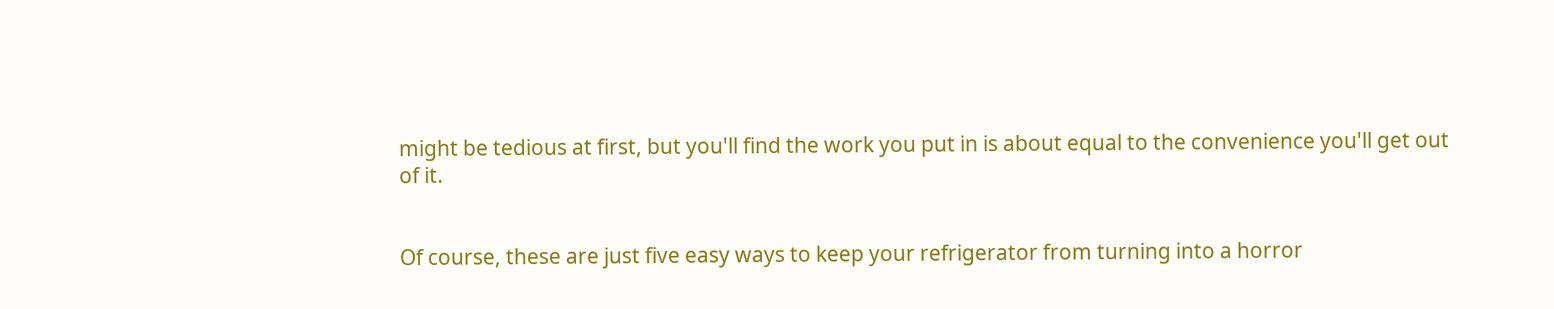might be tedious at first, but you'll find the work you put in is about equal to the convenience you'll get out of it.


Of course, these are just five easy ways to keep your refrigerator from turning into a horror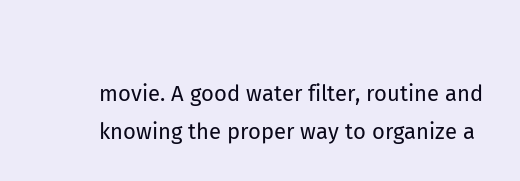movie. A good water filter, routine and knowing the proper way to organize a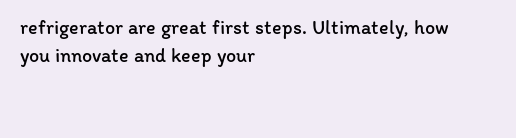refrigerator are great first steps. Ultimately, how you innovate and keep your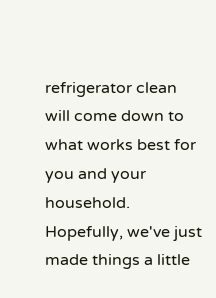refrigerator clean will come down to what works best for you and your household. Hopefully, we've just made things a little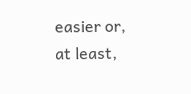easier or, at least,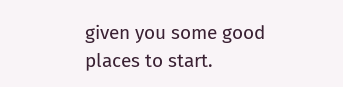given you some good places to start.